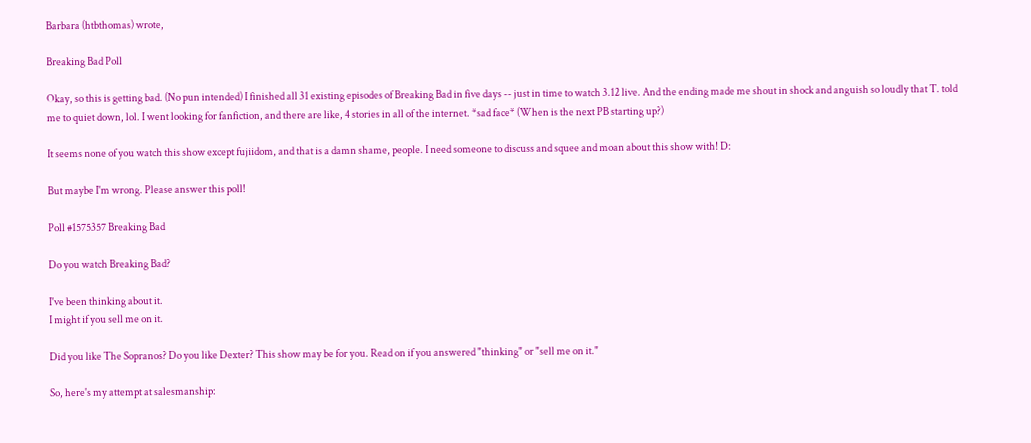Barbara (htbthomas) wrote,

Breaking Bad Poll

Okay, so this is getting bad. (No pun intended) I finished all 31 existing episodes of Breaking Bad in five days -- just in time to watch 3.12 live. And the ending made me shout in shock and anguish so loudly that T. told me to quiet down, lol. I went looking for fanfiction, and there are like, 4 stories in all of the internet. *sad face* (When is the next PB starting up?)

It seems none of you watch this show except fujiidom, and that is a damn shame, people. I need someone to discuss and squee and moan about this show with! D:

But maybe I'm wrong. Please answer this poll!

Poll #1575357 Breaking Bad

Do you watch Breaking Bad?

I've been thinking about it.
I might if you sell me on it.

Did you like The Sopranos? Do you like Dexter? This show may be for you. Read on if you answered "thinking" or "sell me on it."

So, here's my attempt at salesmanship: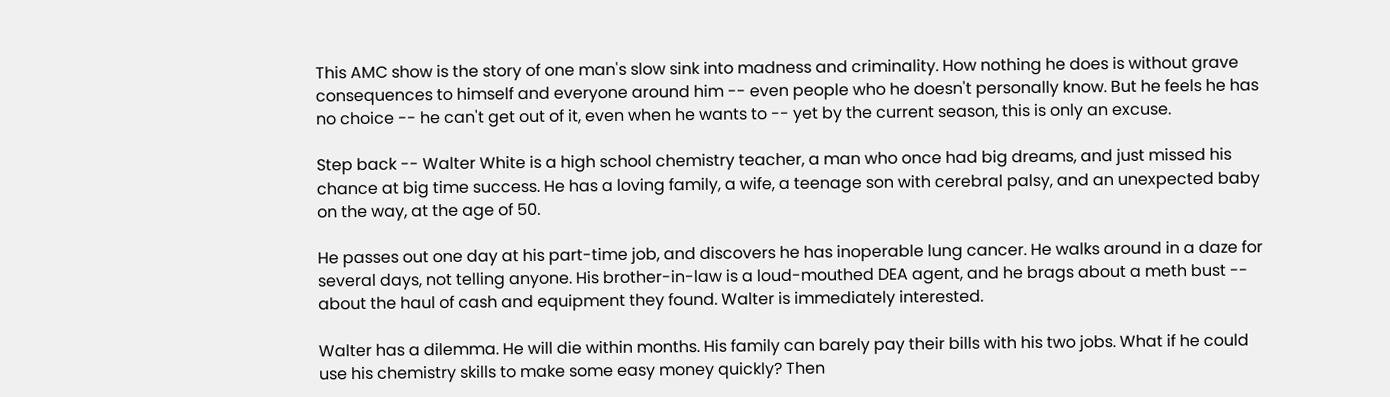This AMC show is the story of one man's slow sink into madness and criminality. How nothing he does is without grave consequences to himself and everyone around him -- even people who he doesn't personally know. But he feels he has no choice -- he can't get out of it, even when he wants to -- yet by the current season, this is only an excuse.

Step back -- Walter White is a high school chemistry teacher, a man who once had big dreams, and just missed his chance at big time success. He has a loving family, a wife, a teenage son with cerebral palsy, and an unexpected baby on the way, at the age of 50.

He passes out one day at his part-time job, and discovers he has inoperable lung cancer. He walks around in a daze for several days, not telling anyone. His brother-in-law is a loud-mouthed DEA agent, and he brags about a meth bust -- about the haul of cash and equipment they found. Walter is immediately interested.

Walter has a dilemma. He will die within months. His family can barely pay their bills with his two jobs. What if he could use his chemistry skills to make some easy money quickly? Then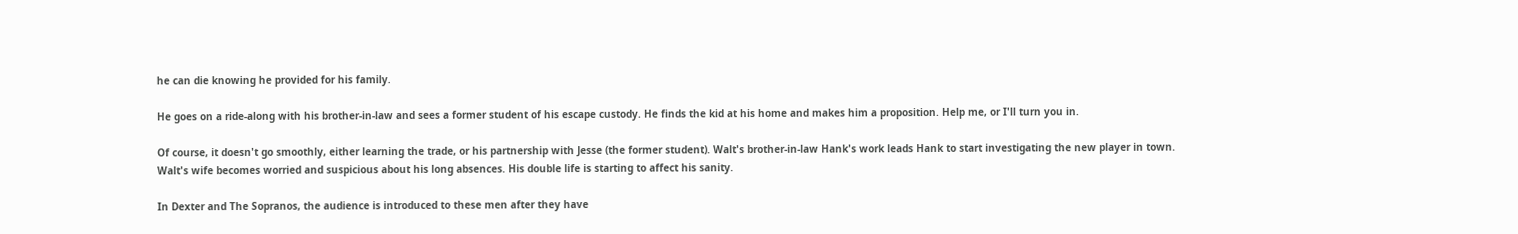he can die knowing he provided for his family.

He goes on a ride-along with his brother-in-law and sees a former student of his escape custody. He finds the kid at his home and makes him a proposition. Help me, or I'll turn you in.

Of course, it doesn't go smoothly, either learning the trade, or his partnership with Jesse (the former student). Walt's brother-in-law Hank's work leads Hank to start investigating the new player in town. Walt's wife becomes worried and suspicious about his long absences. His double life is starting to affect his sanity.

In Dexter and The Sopranos, the audience is introduced to these men after they have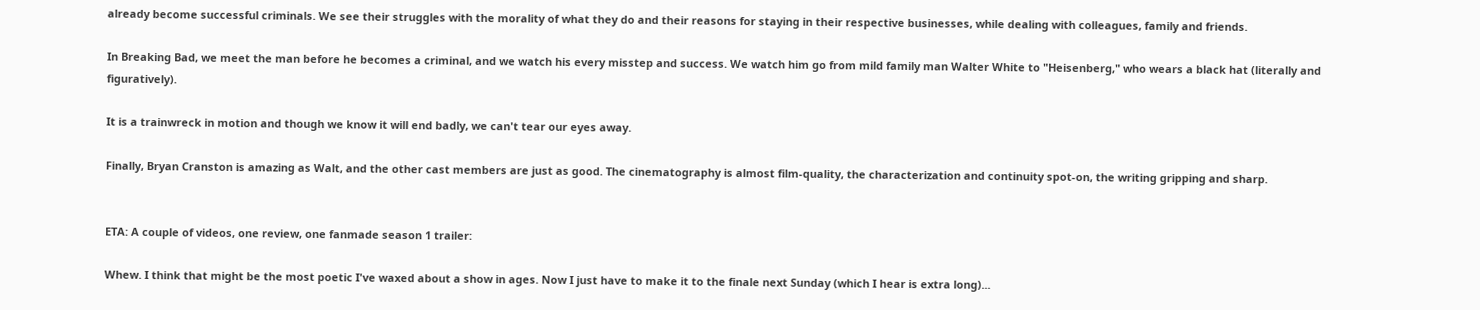already become successful criminals. We see their struggles with the morality of what they do and their reasons for staying in their respective businesses, while dealing with colleagues, family and friends.

In Breaking Bad, we meet the man before he becomes a criminal, and we watch his every misstep and success. We watch him go from mild family man Walter White to "Heisenberg," who wears a black hat (literally and figuratively).

It is a trainwreck in motion and though we know it will end badly, we can't tear our eyes away.

Finally, Bryan Cranston is amazing as Walt, and the other cast members are just as good. The cinematography is almost film-quality, the characterization and continuity spot-on, the writing gripping and sharp.


ETA: A couple of videos, one review, one fanmade season 1 trailer:

Whew. I think that might be the most poetic I've waxed about a show in ages. Now I just have to make it to the finale next Sunday (which I hear is extra long)...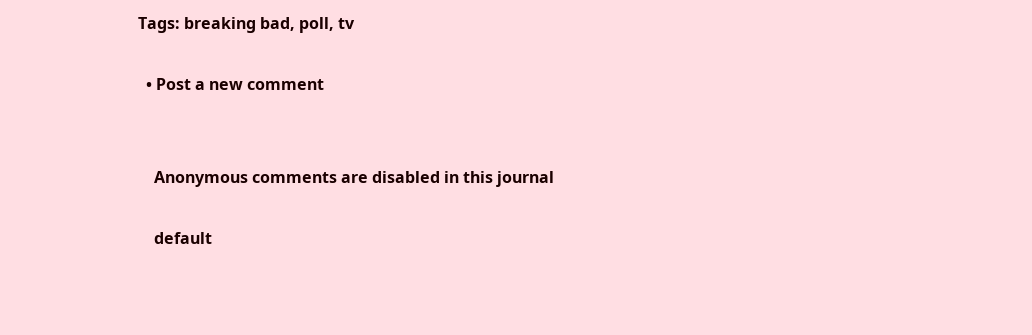Tags: breaking bad, poll, tv

  • Post a new comment


    Anonymous comments are disabled in this journal

    default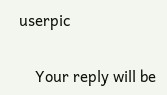userpic

    Your reply will be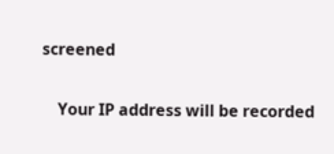screened

    Your IP address will be recorded